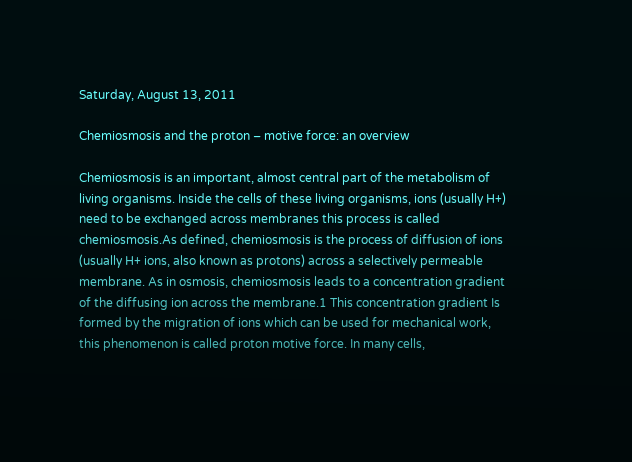Saturday, August 13, 2011

Chemiosmosis and the proton – motive force: an overview

Chemiosmosis is an important, almost central part of the metabolism of living organisms. Inside the cells of these living organisms, ions (usually H+) need to be exchanged across membranes this process is called chemiosmosis.As defined, chemiosmosis is the process of diffusion of ions (usually H+ ions, also known as protons) across a selectively permeable membrane. As in osmosis, chemiosmosis leads to a concentration gradient of the diffusing ion across the membrane.1 This concentration gradient Is formed by the migration of ions which can be used for mechanical work, this phenomenon is called proton motive force. In many cells,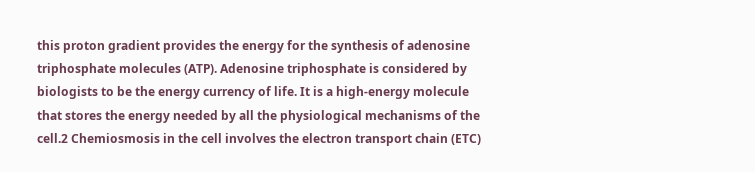this proton gradient provides the energy for the synthesis of adenosine triphosphate molecules (ATP). Adenosine triphosphate is considered by biologists to be the energy currency of life. It is a high-energy molecule that stores the energy needed by all the physiological mechanisms of the cell.2 Chemiosmosis in the cell involves the electron transport chain (ETC)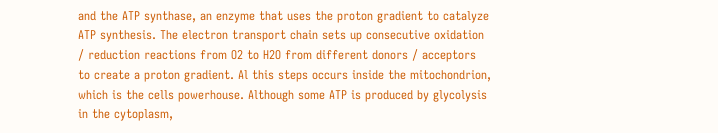and the ATP synthase, an enzyme that uses the proton gradient to catalyze ATP synthesis. The electron transport chain sets up consecutive oxidation / reduction reactions from O2 to H2O from different donors / acceptors to create a proton gradient. Al this steps occurs inside the mitochondrion, which is the cells powerhouse. Although some ATP is produced by glycolysis in the cytoplasm,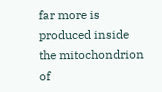far more is produced inside the mitochondrion of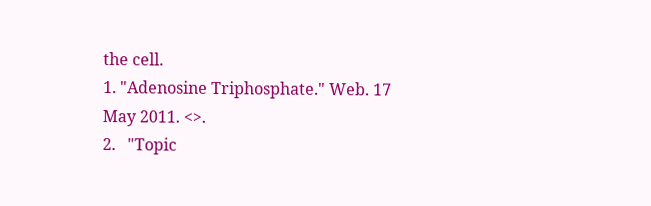the cell.
1. "Adenosine Triphosphate." Web. 17 May 2011. <>.
2.   "Topic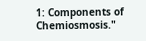1: Components of Chemiosmosis."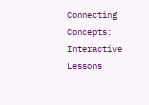Connecting Concepts: Interactive Lessons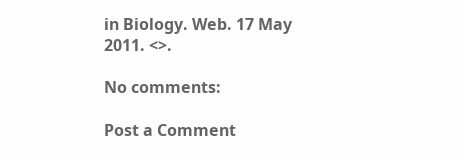in Biology. Web. 17 May 2011. <>.

No comments:

Post a Comment